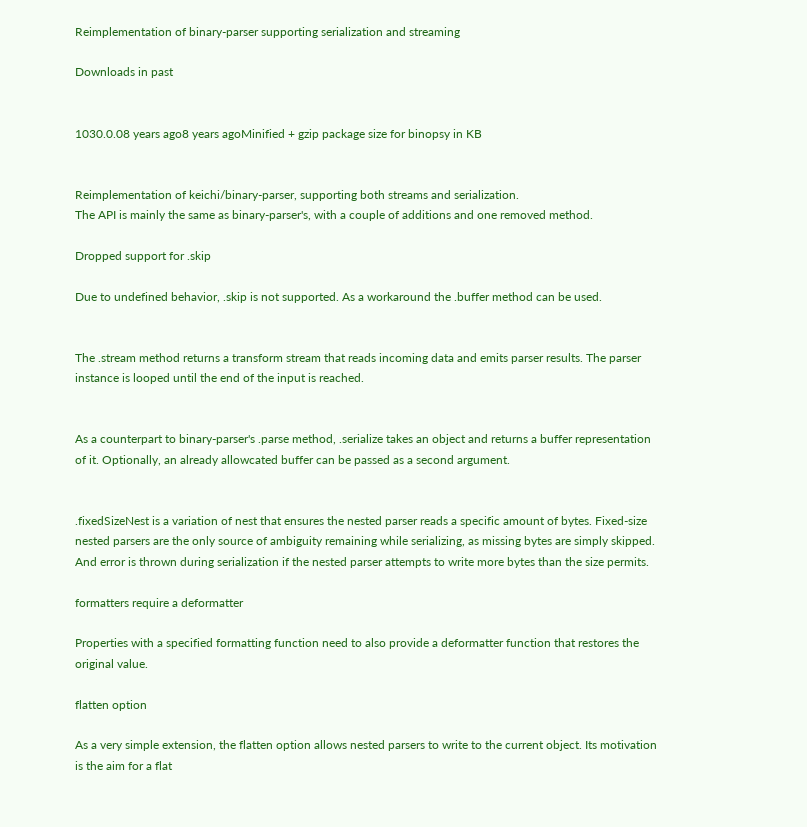Reimplementation of binary-parser supporting serialization and streaming

Downloads in past


1030.0.08 years ago8 years agoMinified + gzip package size for binopsy in KB


Reimplementation of keichi/binary-parser, supporting both streams and serialization.
The API is mainly the same as binary-parser's, with a couple of additions and one removed method.

Dropped support for .skip

Due to undefined behavior, .skip is not supported. As a workaround the .buffer method can be used.


The .stream method returns a transform stream that reads incoming data and emits parser results. The parser instance is looped until the end of the input is reached.


As a counterpart to binary-parser's .parse method, .serialize takes an object and returns a buffer representation of it. Optionally, an already allowcated buffer can be passed as a second argument.


.fixedSizeNest is a variation of nest that ensures the nested parser reads a specific amount of bytes. Fixed-size nested parsers are the only source of ambiguity remaining while serializing, as missing bytes are simply skipped. And error is thrown during serialization if the nested parser attempts to write more bytes than the size permits.

formatters require a deformatter

Properties with a specified formatting function need to also provide a deformatter function that restores the original value.

flatten option

As a very simple extension, the flatten option allows nested parsers to write to the current object. Its motivation is the aim for a flat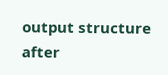output structure after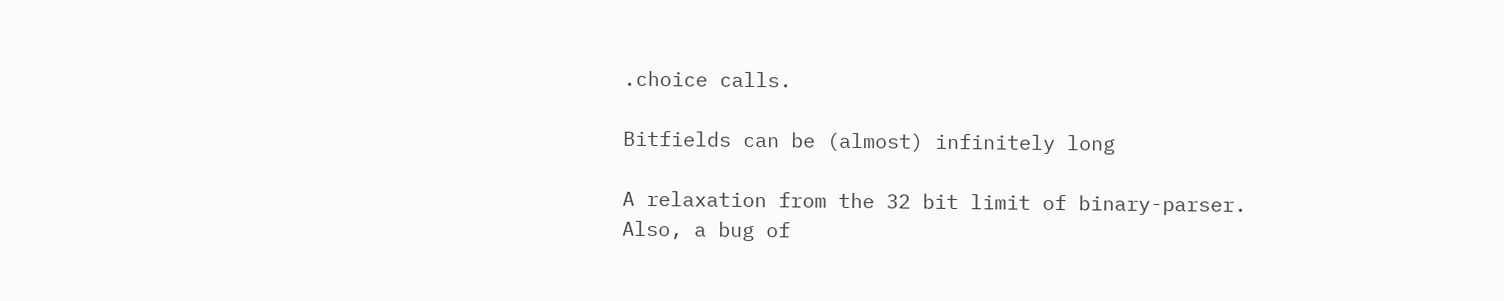.choice calls.

Bitfields can be (almost) infinitely long

A relaxation from the 32 bit limit of binary-parser. Also, a bug of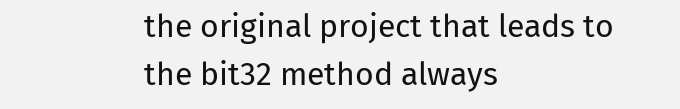the original project that leads to the bit32 method always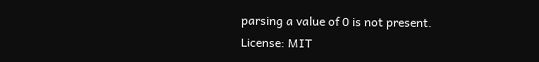parsing a value of 0 is not present.
License: MIT